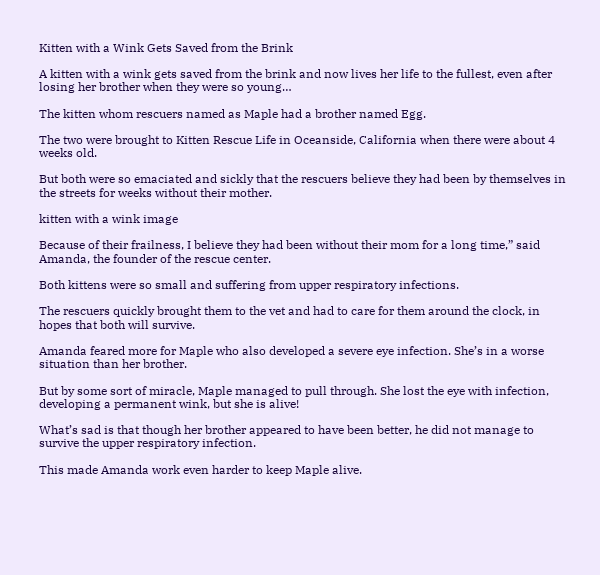Kitten with a Wink Gets Saved from the Brink

A kitten with a wink gets saved from the brink and now lives her life to the fullest, even after losing her brother when they were so young…

The kitten whom rescuers named as Maple had a brother named Egg.

The two were brought to Kitten Rescue Life in Oceanside, California when there were about 4 weeks old.

But both were so emaciated and sickly that the rescuers believe they had been by themselves in the streets for weeks without their mother.

kitten with a wink image

Because of their frailness, I believe they had been without their mom for a long time,” said Amanda, the founder of the rescue center.

Both kittens were so small and suffering from upper respiratory infections.

The rescuers quickly brought them to the vet and had to care for them around the clock, in hopes that both will survive.

Amanda feared more for Maple who also developed a severe eye infection. She’s in a worse situation than her brother.

But by some sort of miracle, Maple managed to pull through. She lost the eye with infection, developing a permanent wink, but she is alive!

What’s sad is that though her brother appeared to have been better, he did not manage to survive the upper respiratory infection.

This made Amanda work even harder to keep Maple alive.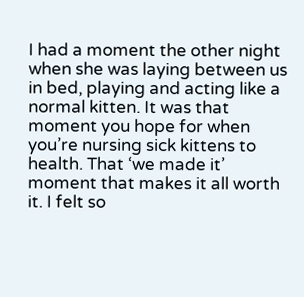I had a moment the other night when she was laying between us in bed, playing and acting like a normal kitten. It was that moment you hope for when you’re nursing sick kittens to health. That ‘we made it’ moment that makes it all worth it. I felt so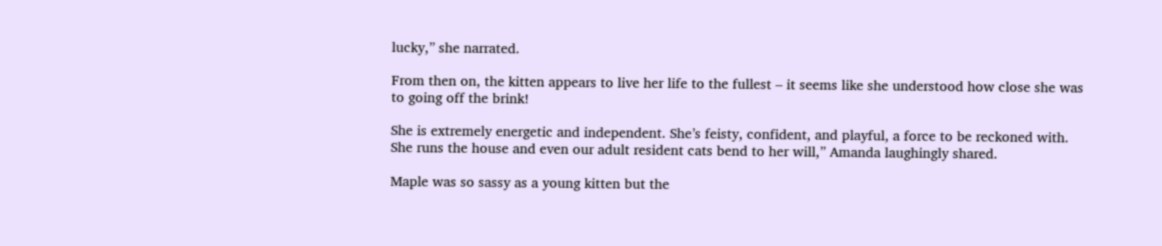lucky,” she narrated.

From then on, the kitten appears to live her life to the fullest – it seems like she understood how close she was to going off the brink!

She is extremely energetic and independent. She’s feisty, confident, and playful, a force to be reckoned with. She runs the house and even our adult resident cats bend to her will,” Amanda laughingly shared.

Maple was so sassy as a young kitten but the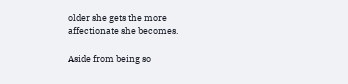older she gets the more affectionate she becomes.

Aside from being so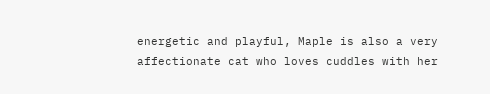energetic and playful, Maple is also a very affectionate cat who loves cuddles with her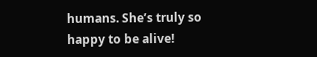humans. She’s truly so happy to be alive!